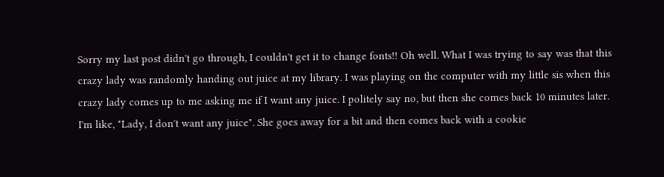Sorry my last post didn't go through, I couldn't get it to change fonts!! Oh well. What I was trying to say was that this crazy lady was randomly handing out juice at my library. I was playing on the computer with my little sis when this crazy lady comes up to me asking me if I want any juice. I politely say no, but then she comes back 10 minutes later. I'm like, "Lady, I don't want any juice". She goes away for a bit and then comes back with a cookie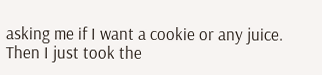asking me if I want a cookie or any juice. Then I just took the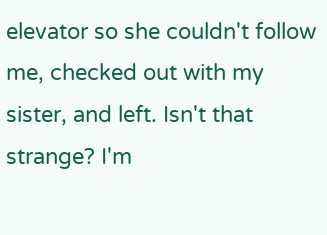elevator so she couldn't follow me, checked out with my sister, and left. Isn't that strange? I'm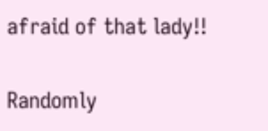afraid of that lady!!

Randomly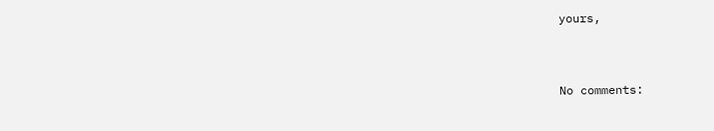yours,


No comments: